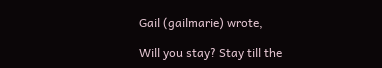Gail (gailmarie) wrote,

Will you stay? Stay till the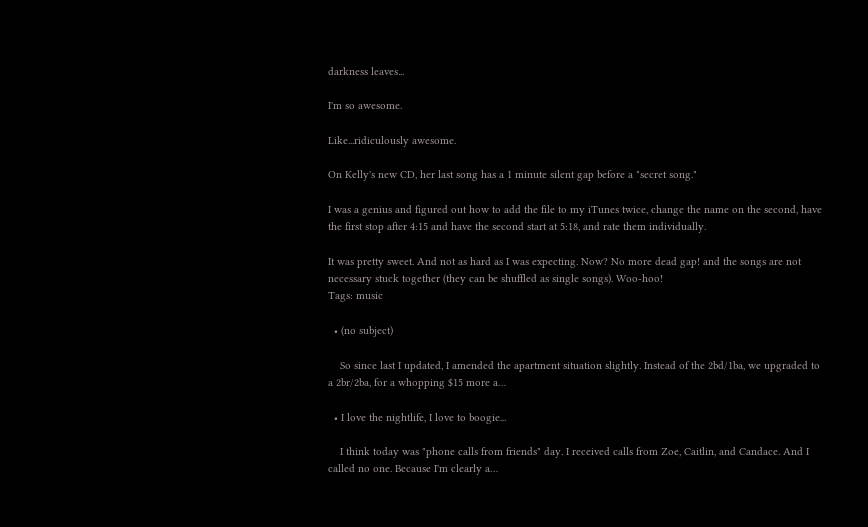darkness leaves...

I'm so awesome.

Like...ridiculously awesome.

On Kelly's new CD, her last song has a 1 minute silent gap before a "secret song."

I was a genius and figured out how to add the file to my iTunes twice, change the name on the second, have the first stop after 4:15 and have the second start at 5:18, and rate them individually.

It was pretty sweet. And not as hard as I was expecting. Now? No more dead gap! and the songs are not necessary stuck together (they can be shuffled as single songs). Woo-hoo!
Tags: music

  • (no subject)

    So since last I updated, I amended the apartment situation slightly. Instead of the 2bd/1ba, we upgraded to a 2br/2ba, for a whopping $15 more a…

  • I love the nightlife, I love to boogie...

    I think today was "phone calls from friends" day. I received calls from Zoe, Caitlin, and Candace. And I called no one. Because I'm clearly a…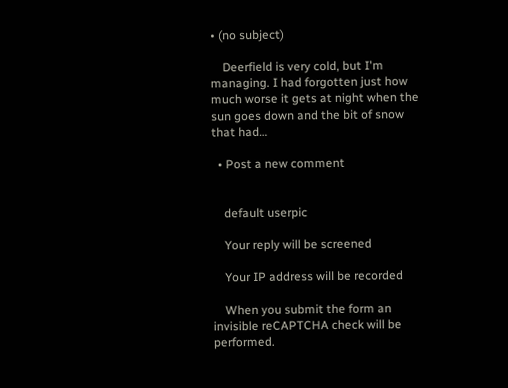• (no subject)

    Deerfield is very cold, but I'm managing. I had forgotten just how much worse it gets at night when the sun goes down and the bit of snow that had…

  • Post a new comment


    default userpic

    Your reply will be screened

    Your IP address will be recorded

    When you submit the form an invisible reCAPTCHA check will be performed.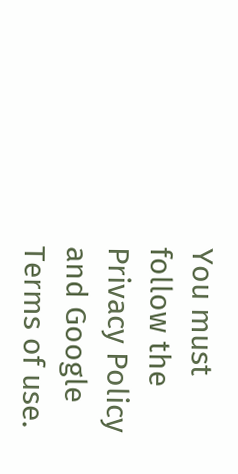You must follow the Privacy Policy and Google Terms of use.